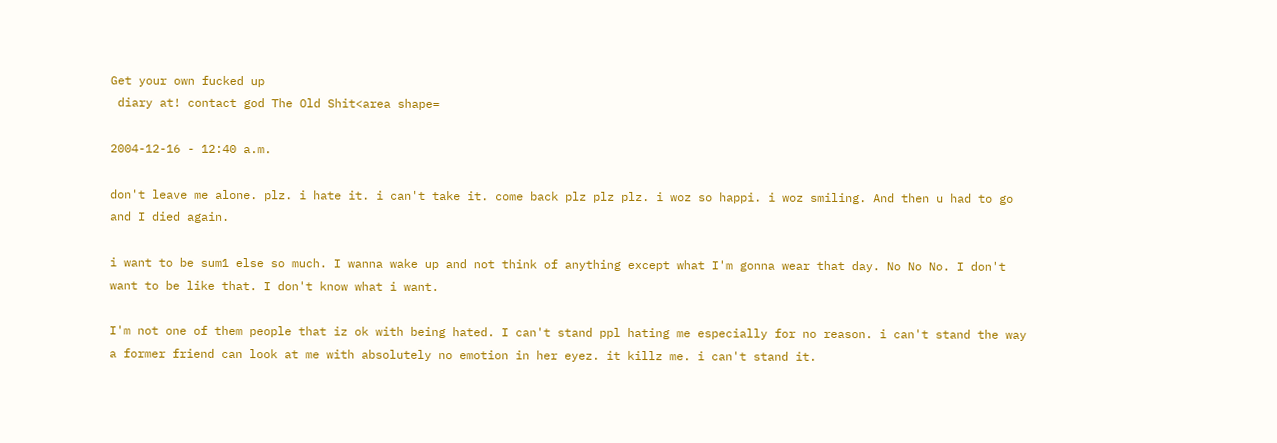Get your own fucked up
 diary at! contact god The Old Shit<area shape=

2004-12-16 - 12:40 a.m.

don't leave me alone. plz. i hate it. i can't take it. come back plz plz plz. i woz so happi. i woz smiling. And then u had to go and I died again.

i want to be sum1 else so much. I wanna wake up and not think of anything except what I'm gonna wear that day. No No No. I don't want to be like that. I don't know what i want.

I'm not one of them people that iz ok with being hated. I can't stand ppl hating me especially for no reason. i can't stand the way a former friend can look at me with absolutely no emotion in her eyez. it killz me. i can't stand it.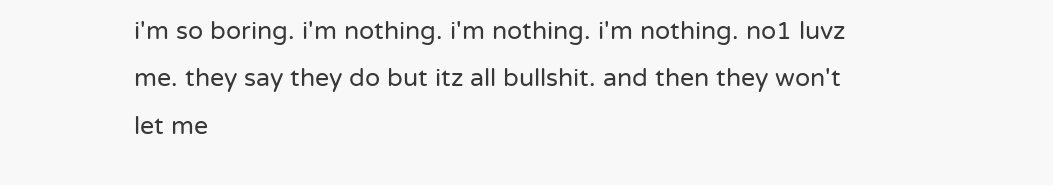i'm so boring. i'm nothing. i'm nothing. i'm nothing. no1 luvz me. they say they do but itz all bullshit. and then they won't let me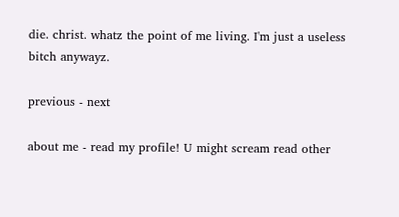die. christ. whatz the point of me living. I'm just a useless bitch anywayz.

previous - next

about me - read my profile! U might scream read other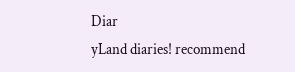Diar
yLand diaries! recommend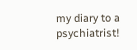my diary to a psychiatrist!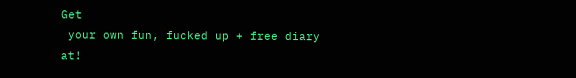Get
 your own fun, fucked up + free diary at!